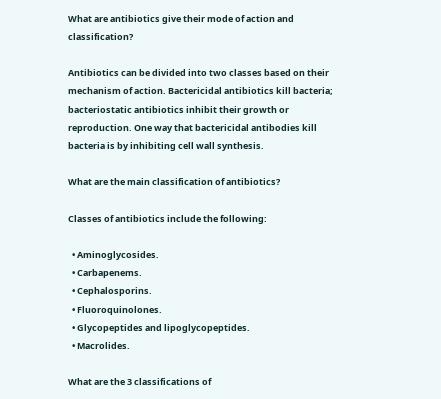What are antibiotics give their mode of action and classification?

Antibiotics can be divided into two classes based on their mechanism of action. Bactericidal antibiotics kill bacteria; bacteriostatic antibiotics inhibit their growth or reproduction. One way that bactericidal antibodies kill bacteria is by inhibiting cell wall synthesis.

What are the main classification of antibiotics?

Classes of antibiotics include the following:

  • Aminoglycosides.
  • Carbapenems.
  • Cephalosporins.
  • Fluoroquinolones.
  • Glycopeptides and lipoglycopeptides.
  • Macrolides.

What are the 3 classifications of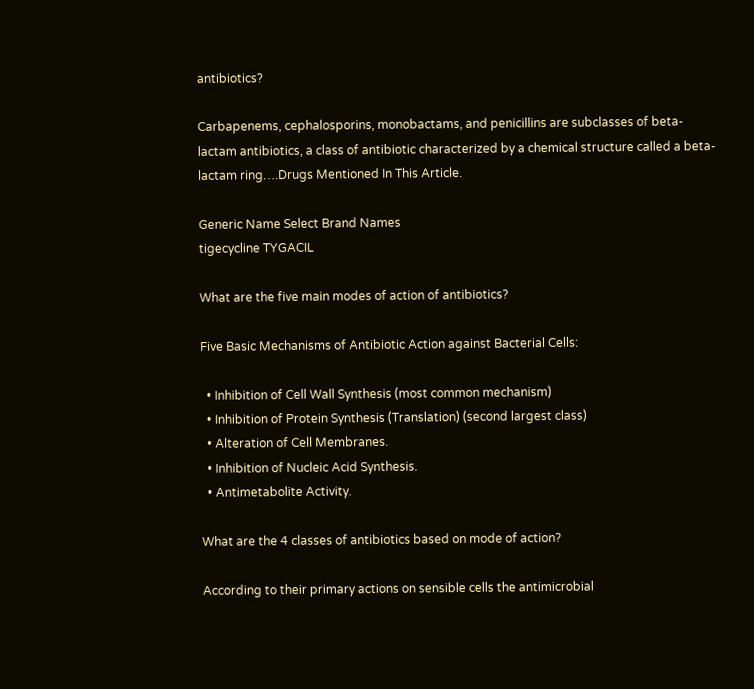antibiotics?

Carbapenems, cephalosporins, monobactams, and penicillins are subclasses of beta-lactam antibiotics, a class of antibiotic characterized by a chemical structure called a beta-lactam ring….Drugs Mentioned In This Article.

Generic Name Select Brand Names
tigecycline TYGACIL

What are the five main modes of action of antibiotics?

Five Basic Mechanisms of Antibiotic Action against Bacterial Cells:

  • Inhibition of Cell Wall Synthesis (most common mechanism)
  • Inhibition of Protein Synthesis (Translation) (second largest class)
  • Alteration of Cell Membranes.
  • Inhibition of Nucleic Acid Synthesis.
  • Antimetabolite Activity.

What are the 4 classes of antibiotics based on mode of action?

According to their primary actions on sensible cells the antimicrobial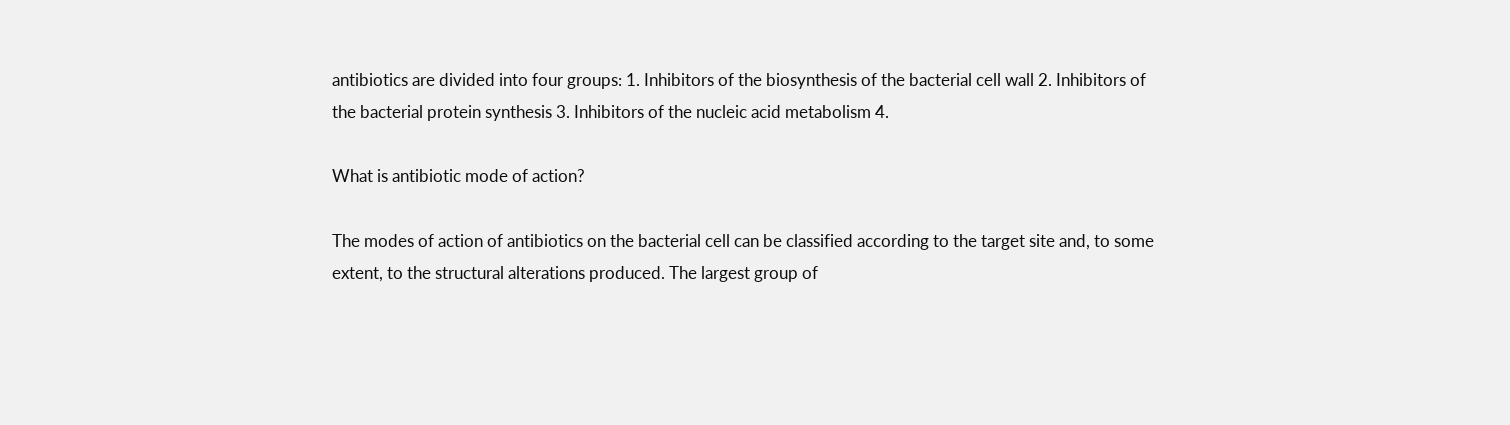antibiotics are divided into four groups: 1. Inhibitors of the biosynthesis of the bacterial cell wall 2. Inhibitors of the bacterial protein synthesis 3. Inhibitors of the nucleic acid metabolism 4.

What is antibiotic mode of action?

The modes of action of antibiotics on the bacterial cell can be classified according to the target site and, to some extent, to the structural alterations produced. The largest group of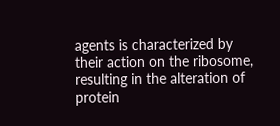agents is characterized by their action on the ribosome, resulting in the alteration of protein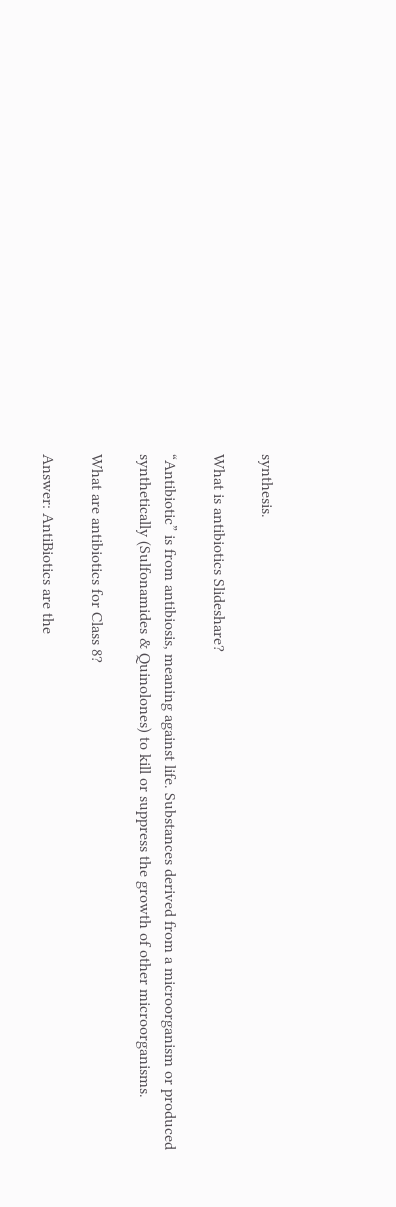synthesis.

What is antibiotics Slideshare?

“Antibiotic” is from antibiosis, meaning against life. Substances derived from a microorganism or produced synthetically (Sulfonamides & Quinolones) to kill or suppress the growth of other microorganisms.

What are antibiotics for Class 8?

Answer: AntiBiotics are the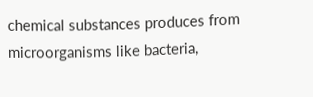chemical substances produces from microorganisms like bacteria,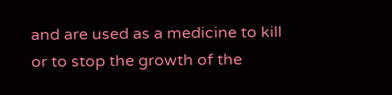and are used as a medicine to kill or to stop the growth of the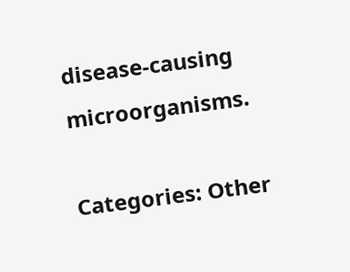disease-causing microorganisms.

Categories: Other